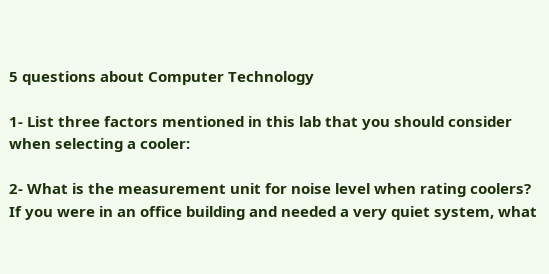5 questions about Computer Technology

1- List three factors mentioned in this lab that you should consider when selecting a cooler:

2- What is the measurement unit for noise level when rating coolers? If you were in an office building and needed a very quiet system, what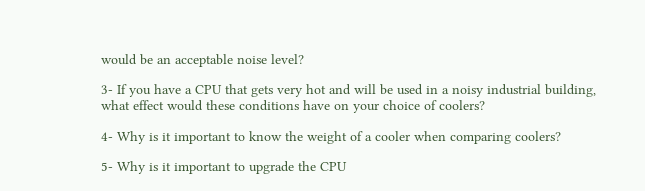would be an acceptable noise level?

3- If you have a CPU that gets very hot and will be used in a noisy industrial building, what effect would these conditions have on your choice of coolers?

4- Why is it important to know the weight of a cooler when comparing coolers?

5- Why is it important to upgrade the CPU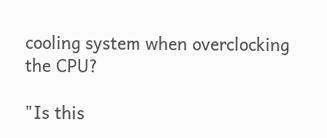cooling system when overclocking the CPU?

"Is this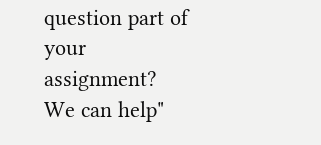question part of your assignment? We can help"